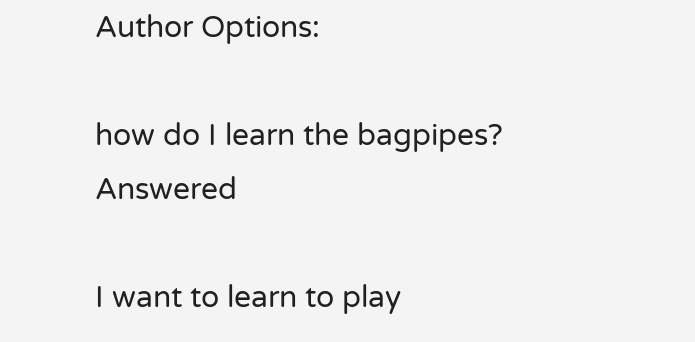Author Options:

how do I learn the bagpipes? Answered

I want to learn to play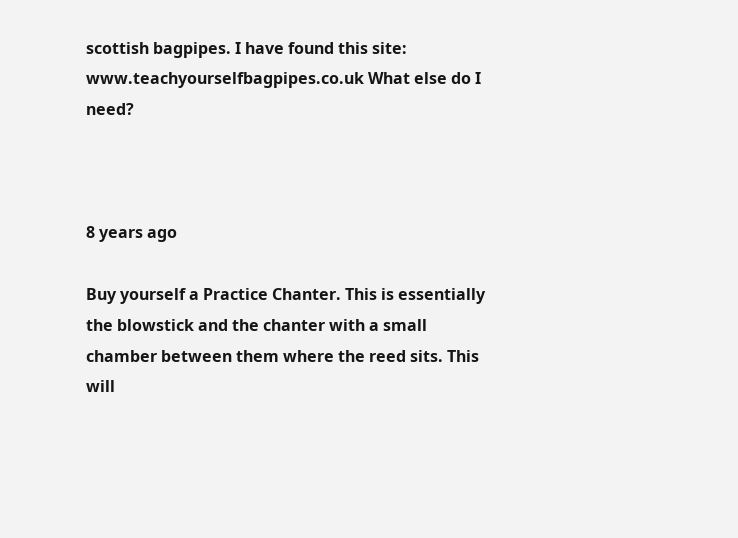scottish bagpipes. I have found this site: www.teachyourselfbagpipes.co.uk What else do I need?



8 years ago

Buy yourself a Practice Chanter. This is essentially the blowstick and the chanter with a small chamber between them where the reed sits. This will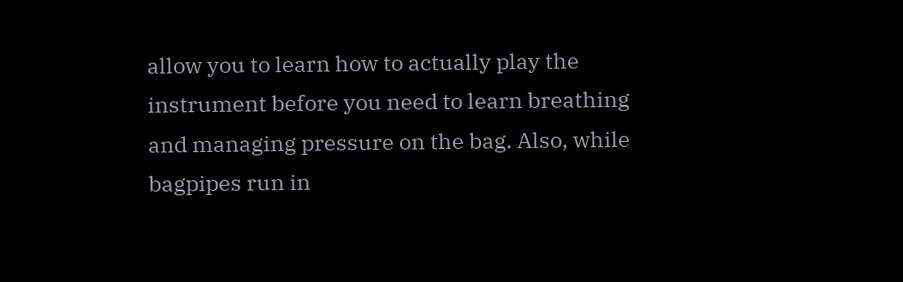allow you to learn how to actually play the instrument before you need to learn breathing and managing pressure on the bag. Also, while bagpipes run in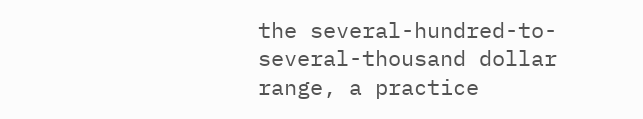the several-hundred-to-several-thousand dollar range, a practice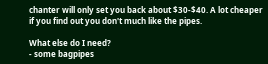chanter will only set you back about $30-$40. A lot cheaper if you find out you don't much like the pipes.

What else do I need?
- some bagpipes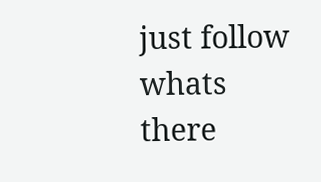just follow whats there